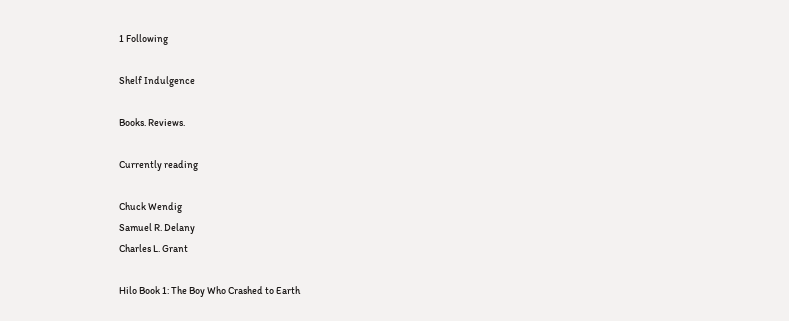1 Following

Shelf Indulgence

Books. Reviews.

Currently reading

Chuck Wendig
Samuel R. Delany
Charles L. Grant

Hilo Book 1: The Boy Who Crashed to Earth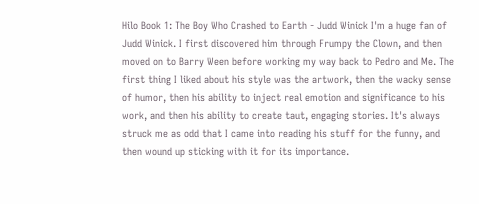Hilo Book 1: The Boy Who Crashed to Earth - Judd Winick I'm a huge fan of Judd Winick. I first discovered him through Frumpy the Clown, and then moved on to Barry Ween before working my way back to Pedro and Me. The first thing I liked about his style was the artwork, then the wacky sense of humor, then his ability to inject real emotion and significance to his work, and then his ability to create taut, engaging stories. It's always struck me as odd that I came into reading his stuff for the funny, and then wound up sticking with it for its importance.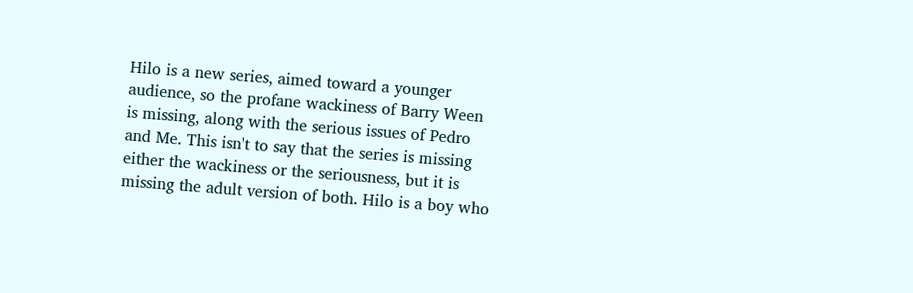Hilo is a new series, aimed toward a younger audience, so the profane wackiness of Barry Ween is missing, along with the serious issues of Pedro and Me. This isn't to say that the series is missing either the wackiness or the seriousness, but it is missing the adult version of both. Hilo is a boy who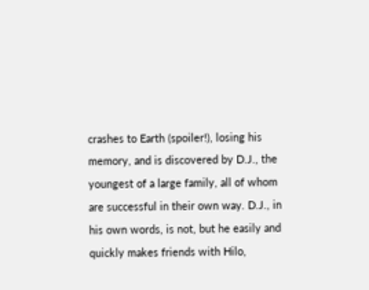crashes to Earth (spoiler!), losing his memory, and is discovered by D.J., the youngest of a large family, all of whom are successful in their own way. D.J., in his own words, is not, but he easily and quickly makes friends with Hilo,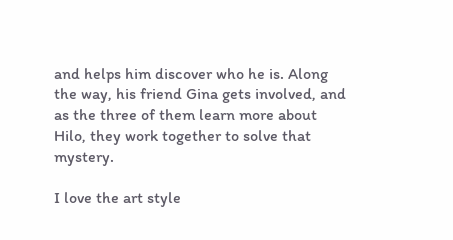and helps him discover who he is. Along the way, his friend Gina gets involved, and as the three of them learn more about Hilo, they work together to solve that mystery.

I love the art style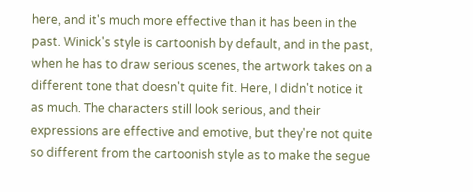here, and it's much more effective than it has been in the past. Winick's style is cartoonish by default, and in the past, when he has to draw serious scenes, the artwork takes on a different tone that doesn't quite fit. Here, I didn't notice it as much. The characters still look serious, and their expressions are effective and emotive, but they're not quite so different from the cartoonish style as to make the segue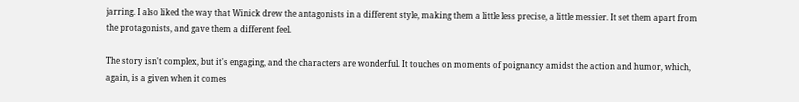jarring. I also liked the way that Winick drew the antagonists in a different style, making them a little less precise, a little messier. It set them apart from the protagonists, and gave them a different feel.

The story isn't complex, but it's engaging, and the characters are wonderful. It touches on moments of poignancy amidst the action and humor, which, again, is a given when it comes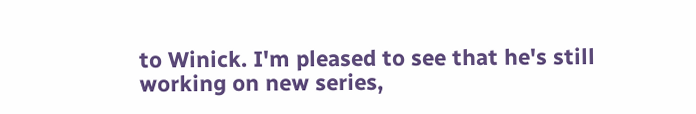to Winick. I'm pleased to see that he's still working on new series,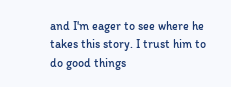and I'm eager to see where he takes this story. I trust him to do good things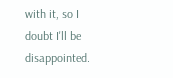with it, so I doubt I'll be disappointed.